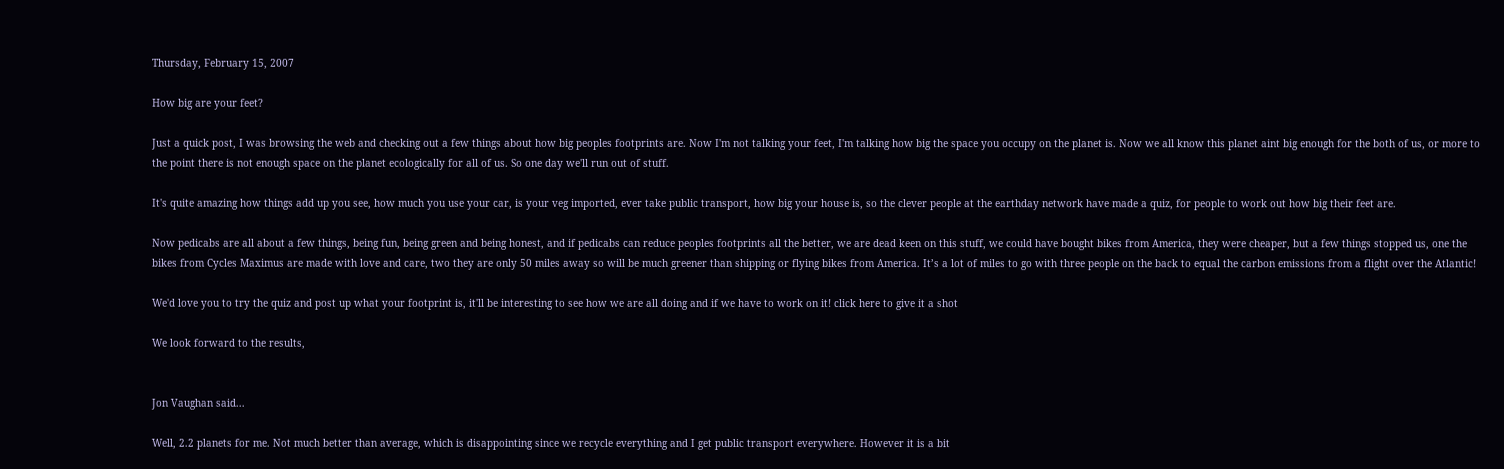Thursday, February 15, 2007

How big are your feet?

Just a quick post, I was browsing the web and checking out a few things about how big peoples footprints are. Now I'm not talking your feet, I'm talking how big the space you occupy on the planet is. Now we all know this planet aint big enough for the both of us, or more to the point there is not enough space on the planet ecologically for all of us. So one day we'll run out of stuff.

It's quite amazing how things add up you see, how much you use your car, is your veg imported, ever take public transport, how big your house is, so the clever people at the earthday network have made a quiz, for people to work out how big their feet are.

Now pedicabs are all about a few things, being fun, being green and being honest, and if pedicabs can reduce peoples footprints all the better, we are dead keen on this stuff, we could have bought bikes from America, they were cheaper, but a few things stopped us, one the bikes from Cycles Maximus are made with love and care, two they are only 50 miles away so will be much greener than shipping or flying bikes from America. It’s a lot of miles to go with three people on the back to equal the carbon emissions from a flight over the Atlantic!

We'd love you to try the quiz and post up what your footprint is, it'll be interesting to see how we are all doing and if we have to work on it! click here to give it a shot

We look forward to the results,


Jon Vaughan said...

Well, 2.2 planets for me. Not much better than average, which is disappointing since we recycle everything and I get public transport everywhere. However it is a bit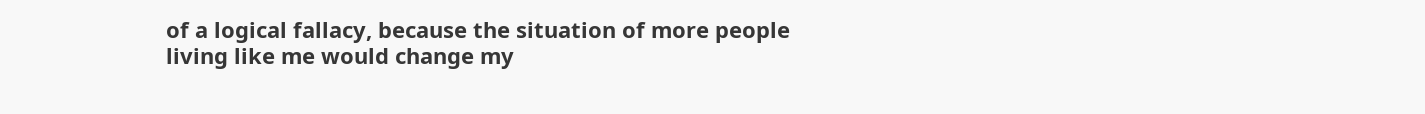of a logical fallacy, because the situation of more people living like me would change my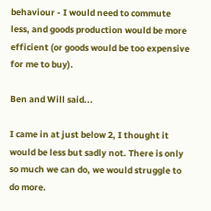behaviour - I would need to commute less, and goods production would be more efficient (or goods would be too expensive for me to buy).

Ben and Will said...

I came in at just below 2, I thought it would be less but sadly not. There is only so much we can do, we would struggle to do more.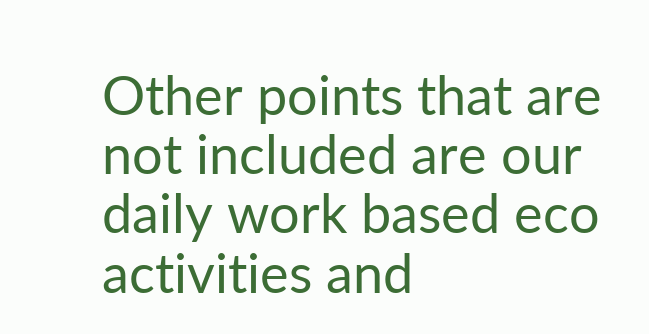Other points that are not included are our daily work based eco activities and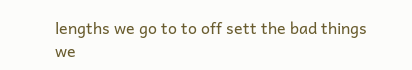lengths we go to to off sett the bad things we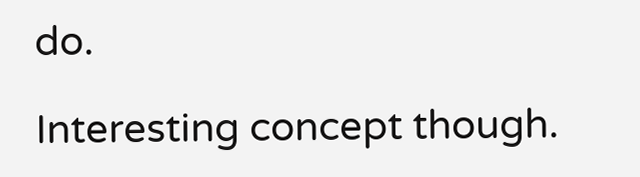do.

Interesting concept though.